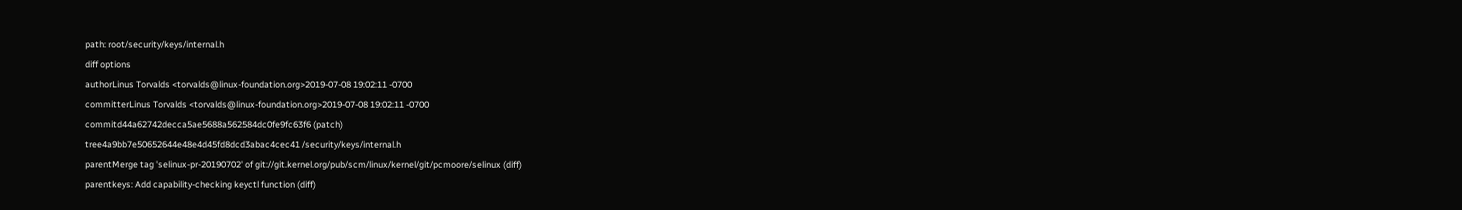path: root/security/keys/internal.h
diff options
authorLinus Torvalds <torvalds@linux-foundation.org>2019-07-08 19:02:11 -0700
committerLinus Torvalds <torvalds@linux-foundation.org>2019-07-08 19:02:11 -0700
commitd44a62742decca5ae5688a562584dc0fe9fc63f6 (patch)
tree4a9bb7e50652644e48e4d45fd8dcd3abac4cec41 /security/keys/internal.h
parentMerge tag 'selinux-pr-20190702' of git://git.kernel.org/pub/scm/linux/kernel/git/pcmoore/selinux (diff)
parentkeys: Add capability-checking keyctl function (diff)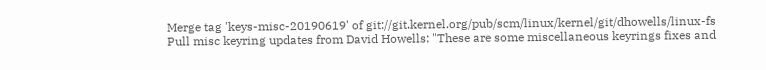Merge tag 'keys-misc-20190619' of git://git.kernel.org/pub/scm/linux/kernel/git/dhowells/linux-fs
Pull misc keyring updates from David Howells: "These are some miscellaneous keyrings fixes and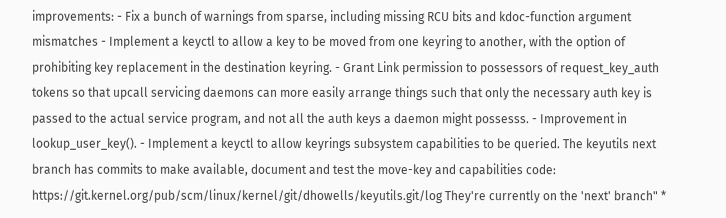improvements: - Fix a bunch of warnings from sparse, including missing RCU bits and kdoc-function argument mismatches - Implement a keyctl to allow a key to be moved from one keyring to another, with the option of prohibiting key replacement in the destination keyring. - Grant Link permission to possessors of request_key_auth tokens so that upcall servicing daemons can more easily arrange things such that only the necessary auth key is passed to the actual service program, and not all the auth keys a daemon might possesss. - Improvement in lookup_user_key(). - Implement a keyctl to allow keyrings subsystem capabilities to be queried. The keyutils next branch has commits to make available, document and test the move-key and capabilities code: https://git.kernel.org/pub/scm/linux/kernel/git/dhowells/keyutils.git/log They're currently on the 'next' branch" *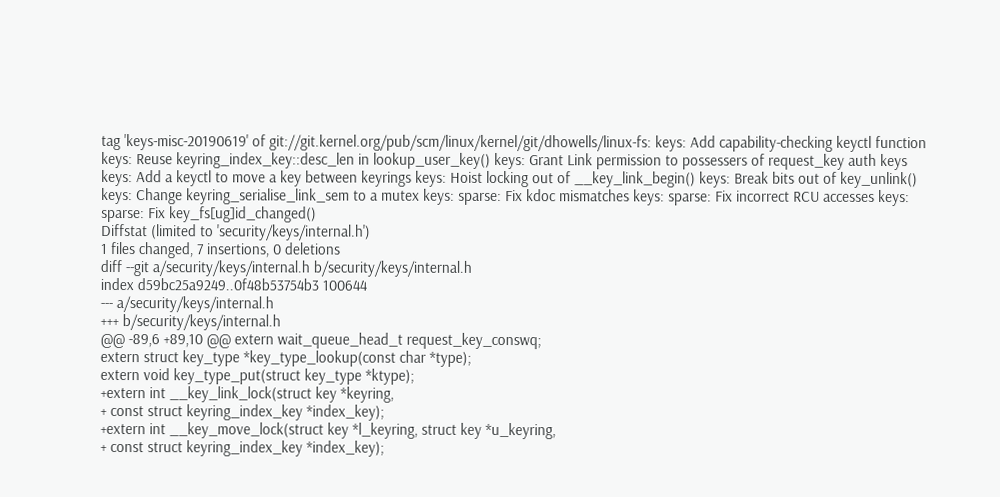tag 'keys-misc-20190619' of git://git.kernel.org/pub/scm/linux/kernel/git/dhowells/linux-fs: keys: Add capability-checking keyctl function keys: Reuse keyring_index_key::desc_len in lookup_user_key() keys: Grant Link permission to possessers of request_key auth keys keys: Add a keyctl to move a key between keyrings keys: Hoist locking out of __key_link_begin() keys: Break bits out of key_unlink() keys: Change keyring_serialise_link_sem to a mutex keys: sparse: Fix kdoc mismatches keys: sparse: Fix incorrect RCU accesses keys: sparse: Fix key_fs[ug]id_changed()
Diffstat (limited to 'security/keys/internal.h')
1 files changed, 7 insertions, 0 deletions
diff --git a/security/keys/internal.h b/security/keys/internal.h
index d59bc25a9249..0f48b53754b3 100644
--- a/security/keys/internal.h
+++ b/security/keys/internal.h
@@ -89,6 +89,10 @@ extern wait_queue_head_t request_key_conswq;
extern struct key_type *key_type_lookup(const char *type);
extern void key_type_put(struct key_type *ktype);
+extern int __key_link_lock(struct key *keyring,
+ const struct keyring_index_key *index_key);
+extern int __key_move_lock(struct key *l_keyring, struct key *u_keyring,
+ const struct keyring_index_key *index_key);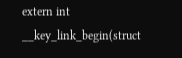extern int __key_link_begin(struct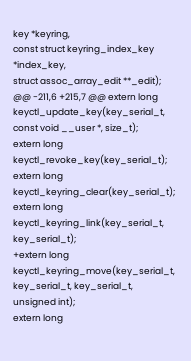key *keyring,
const struct keyring_index_key *index_key,
struct assoc_array_edit **_edit);
@@ -211,6 +215,7 @@ extern long keyctl_update_key(key_serial_t, const void __user *, size_t);
extern long keyctl_revoke_key(key_serial_t);
extern long keyctl_keyring_clear(key_serial_t);
extern long keyctl_keyring_link(key_serial_t, key_serial_t);
+extern long keyctl_keyring_move(key_serial_t, key_serial_t, key_serial_t, unsigned int);
extern long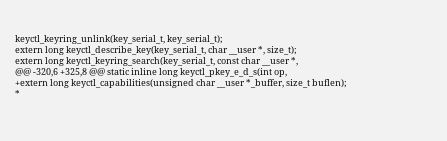keyctl_keyring_unlink(key_serial_t, key_serial_t);
extern long keyctl_describe_key(key_serial_t, char __user *, size_t);
extern long keyctl_keyring_search(key_serial_t, const char __user *,
@@ -320,6 +325,8 @@ static inline long keyctl_pkey_e_d_s(int op,
+extern long keyctl_capabilities(unsigned char __user *_buffer, size_t buflen);
*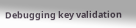Debugging key validation